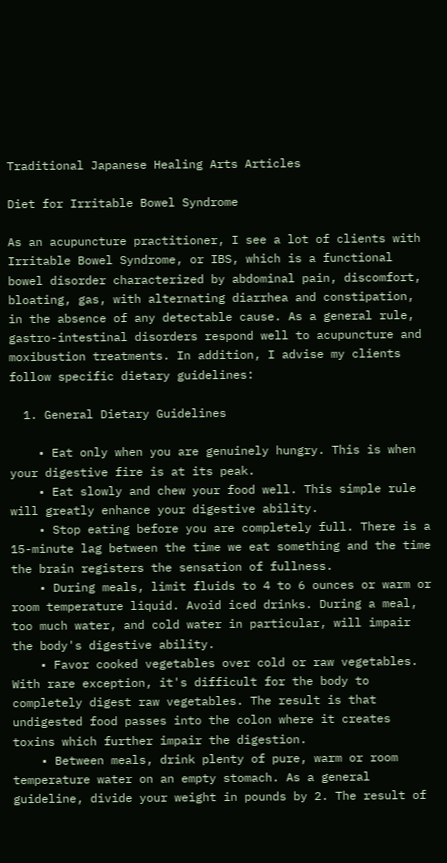Traditional Japanese Healing Arts Articles

Diet for Irritable Bowel Syndrome

As an acupuncture practitioner, I see a lot of clients with Irritable Bowel Syndrome, or IBS, which is a functional bowel disorder characterized by abdominal pain, discomfort, bloating, gas, with alternating diarrhea and constipation, in the absence of any detectable cause. As a general rule, gastro-intestinal disorders respond well to acupuncture and moxibustion treatments. In addition, I advise my clients follow specific dietary guidelines:

  1. General Dietary Guidelines

    • Eat only when you are genuinely hungry. This is when your digestive fire is at its peak.
    • Eat slowly and chew your food well. This simple rule will greatly enhance your digestive ability.
    • Stop eating before you are completely full. There is a 15-minute lag between the time we eat something and the time the brain registers the sensation of fullness.
    • During meals, limit fluids to 4 to 6 ounces or warm or room temperature liquid. Avoid iced drinks. During a meal, too much water, and cold water in particular, will impair the body's digestive ability.
    • Favor cooked vegetables over cold or raw vegetables. With rare exception, it's difficult for the body to completely digest raw vegetables. The result is that undigested food passes into the colon where it creates toxins which further impair the digestion.
    • Between meals, drink plenty of pure, warm or room temperature water on an empty stomach. As a general guideline, divide your weight in pounds by 2. The result of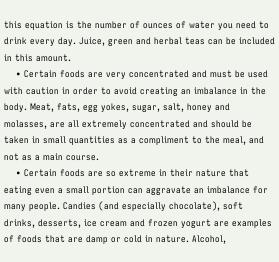this equation is the number of ounces of water you need to drink every day. Juice, green and herbal teas can be included in this amount.
    • Certain foods are very concentrated and must be used with caution in order to avoid creating an imbalance in the body. Meat, fats, egg yokes, sugar, salt, honey and molasses, are all extremely concentrated and should be taken in small quantities as a compliment to the meal, and not as a main course.
    • Certain foods are so extreme in their nature that eating even a small portion can aggravate an imbalance for many people. Candies (and especially chocolate), soft drinks, desserts, ice cream and frozen yogurt are examples of foods that are damp or cold in nature. Alcohol,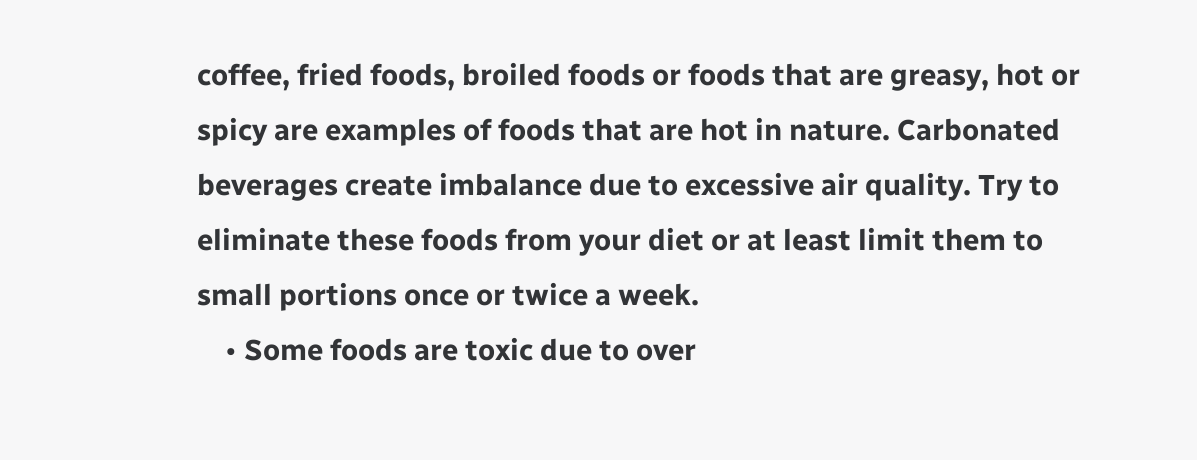coffee, fried foods, broiled foods or foods that are greasy, hot or spicy are examples of foods that are hot in nature. Carbonated beverages create imbalance due to excessive air quality. Try to eliminate these foods from your diet or at least limit them to small portions once or twice a week.
    • Some foods are toxic due to over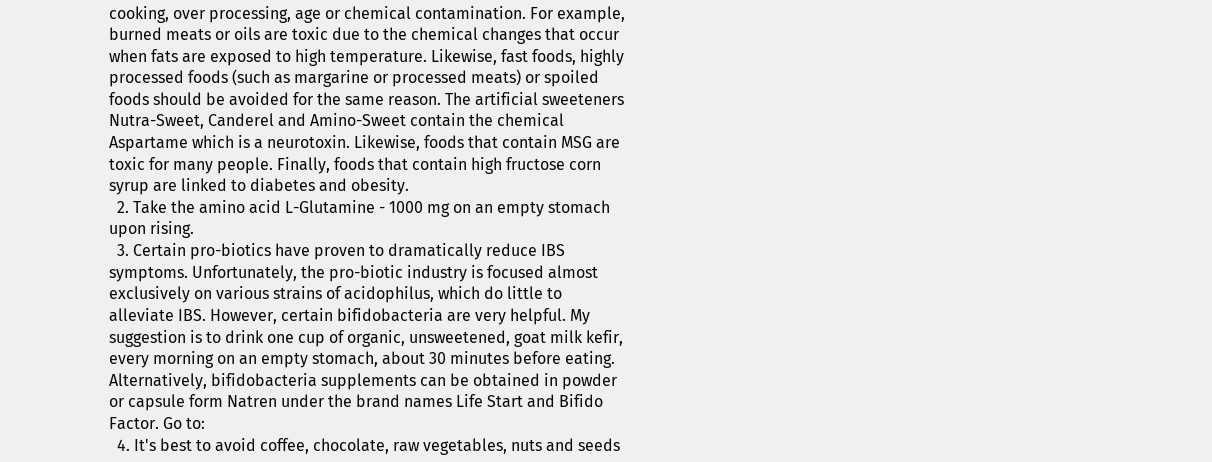cooking, over processing, age or chemical contamination. For example, burned meats or oils are toxic due to the chemical changes that occur when fats are exposed to high temperature. Likewise, fast foods, highly processed foods (such as margarine or processed meats) or spoiled foods should be avoided for the same reason. The artificial sweeteners Nutra-Sweet, Canderel and Amino-Sweet contain the chemical Aspartame which is a neurotoxin. Likewise, foods that contain MSG are toxic for many people. Finally, foods that contain high fructose corn syrup are linked to diabetes and obesity.
  2. Take the amino acid L-Glutamine - 1000 mg on an empty stomach upon rising.
  3. Certain pro-biotics have proven to dramatically reduce IBS symptoms. Unfortunately, the pro-biotic industry is focused almost exclusively on various strains of acidophilus, which do little to alleviate IBS. However, certain bifidobacteria are very helpful. My suggestion is to drink one cup of organic, unsweetened, goat milk kefir, every morning on an empty stomach, about 30 minutes before eating. Alternatively, bifidobacteria supplements can be obtained in powder or capsule form Natren under the brand names Life Start and Bifido Factor. Go to:
  4. It's best to avoid coffee, chocolate, raw vegetables, nuts and seeds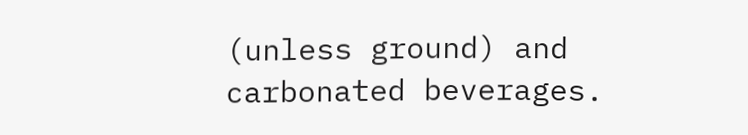(unless ground) and carbonated beverages.